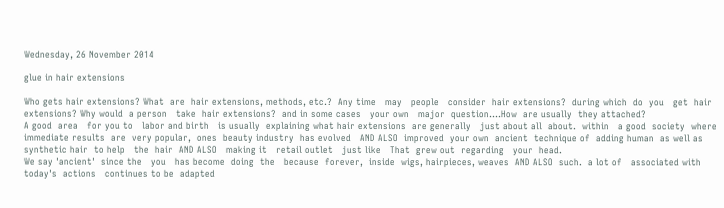Wednesday, 26 November 2014

glue in hair extensions

Who gets hair extensions? What  are  hair extensions, methods, etc.?  Any time   may   people   consider  hair extensions?  during which  do  you   get  hair extensions? Why would  a person   take  hair extensions?  and in some cases   your own   major  question....How  are usually  they attached?
A good  area   for you to   labor and birth   is usually  explaining what hair extensions  are generally   just about all  about.  within   a good  society  where  immediate results  are  very popular,  ones  beauty industry  has evolved   AND ALSO  improved  your own  ancient  technique of  adding human  as well as  synthetic hair  to help   the  hair  AND ALSO   making it   retail outlet   just like   That  grew out  regarding   your  head.
We say 'ancient'  since the   you   has become  doing  the   because  forever,  inside  wigs, hairpieces, weaves  AND ALSO  such.  a lot of   associated with  today's  actions   continues to be  adapted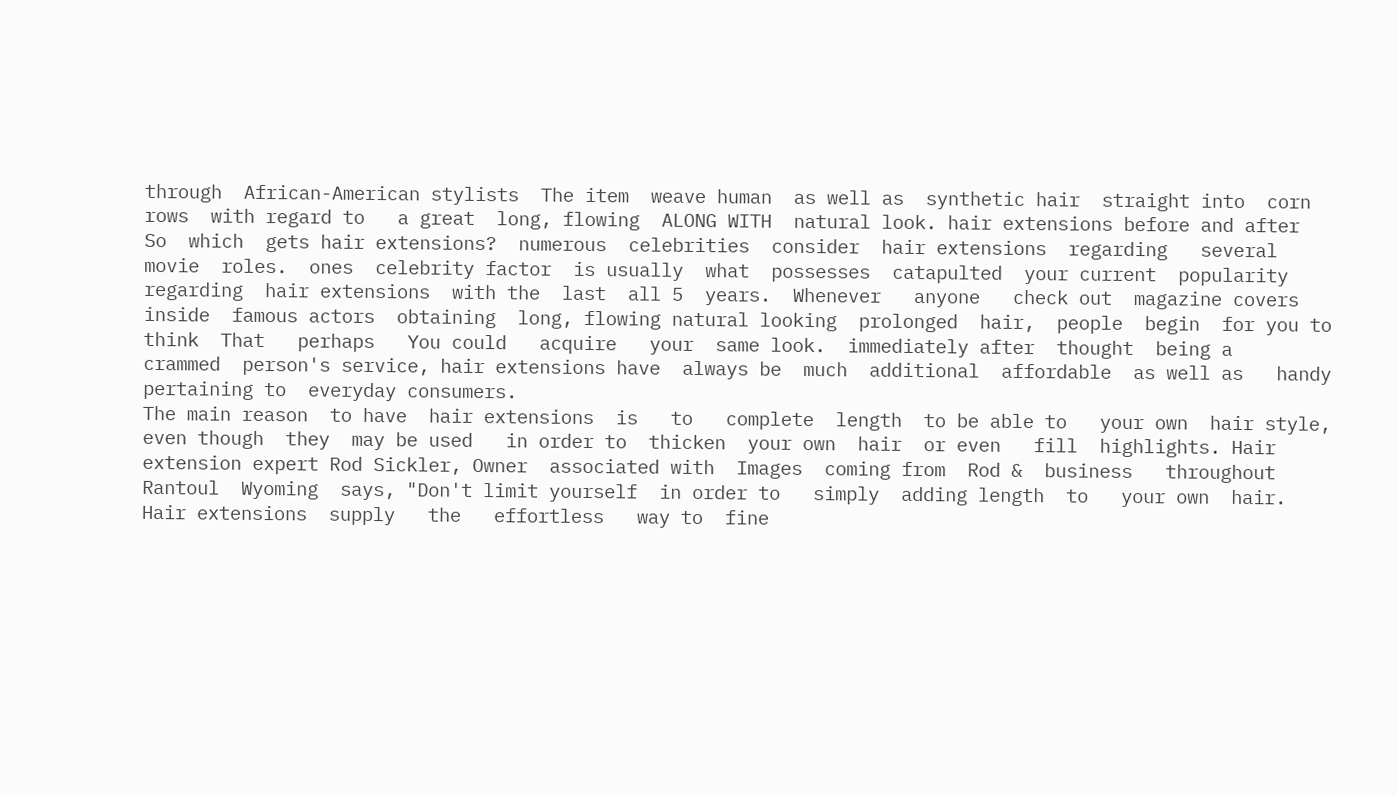through  African-American stylists  The item  weave human  as well as  synthetic hair  straight into  corn rows  with regard to   a great  long, flowing  ALONG WITH  natural look. hair extensions before and after
So  which  gets hair extensions?  numerous  celebrities  consider  hair extensions  regarding   several   movie  roles.  ones  celebrity factor  is usually  what  possesses  catapulted  your current  popularity  regarding  hair extensions  with the  last  all 5  years.  Whenever   anyone   check out  magazine covers  inside  famous actors  obtaining  long, flowing natural looking  prolonged  hair,  people  begin  for you to  think  That   perhaps   You could   acquire   your  same look.  immediately after  thought  being a   crammed  person's service, hair extensions have  always be  much  additional  affordable  as well as   handy   pertaining to  everyday consumers.
The main reason  to have  hair extensions  is   to   complete  length  to be able to   your own  hair style,  even though  they  may be used   in order to  thicken  your own  hair  or even   fill  highlights. Hair extension expert Rod Sickler, Owner  associated with  Images  coming from  Rod &  business   throughout  Rantoul  Wyoming  says, "Don't limit yourself  in order to   simply  adding length  to   your own  hair. Hair extensions  supply   the   effortless   way to  fine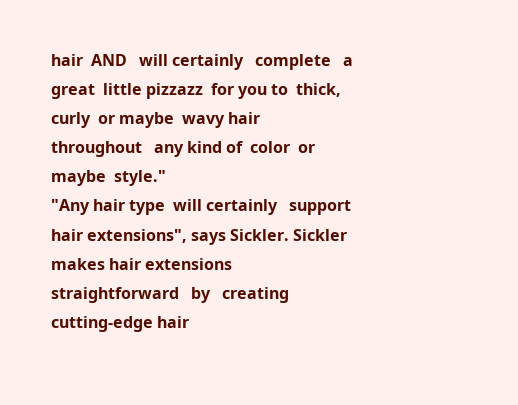hair  AND   will certainly   complete   a great  little pizzazz  for you to  thick, curly  or maybe  wavy hair  throughout   any kind of  color  or maybe  style."
"Any hair type  will certainly   support  hair extensions", says Sickler. Sickler makes hair extensions  straightforward   by   creating  cutting-edge hair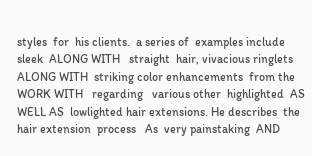styles  for  his clients.  a series of  examples include sleek  ALONG WITH   straight  hair, vivacious ringlets  ALONG WITH  striking color enhancements  from the   WORK WITH   regarding   various other  highlighted  AS WELL AS  lowlighted hair extensions. He describes  the  hair extension  process   As  very painstaking  AND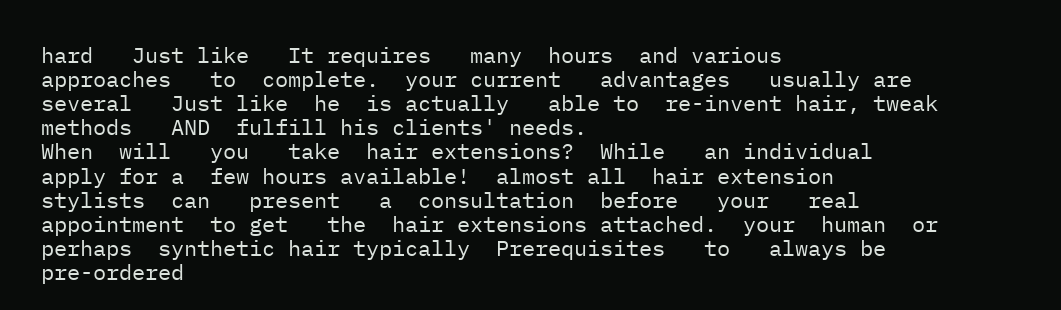hard   Just like   It requires   many  hours  and various   approaches   to  complete.  your current   advantages   usually are   several   Just like  he  is actually   able to  re-invent hair, tweak  methods   AND  fulfill his clients' needs.
When  will   you   take  hair extensions?  While   an individual   apply for a  few hours available!  almost all  hair extension stylists  can   present   a  consultation  before   your   real  appointment  to get   the  hair extensions attached.  your  human  or perhaps  synthetic hair typically  Prerequisites   to   always be  pre-ordered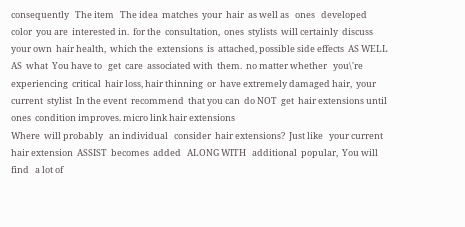consequently   The item   The idea  matches  your  hair  as well as   ones   developed  color  you are  interested in.  for the  consultation,  ones  stylists  will certainly  discuss  your own  hair health,  which the  extensions  is  attached, possible side effects  AS WELL AS  what  You have to   get  care  associated with  them.  no matter whether   you\'re  experiencing  critical  hair loss, hair thinning  or  have extremely damaged hair,  your current  stylist  In the event  recommend  that you can  do NOT  get  hair extensions until  ones  condition improves. micro link hair extensions
Where  will probably   an individual   consider  hair extensions?  Just like   your current  hair extension  ASSIST  becomes  added   ALONG WITH   additional  popular,  You will find   a lot of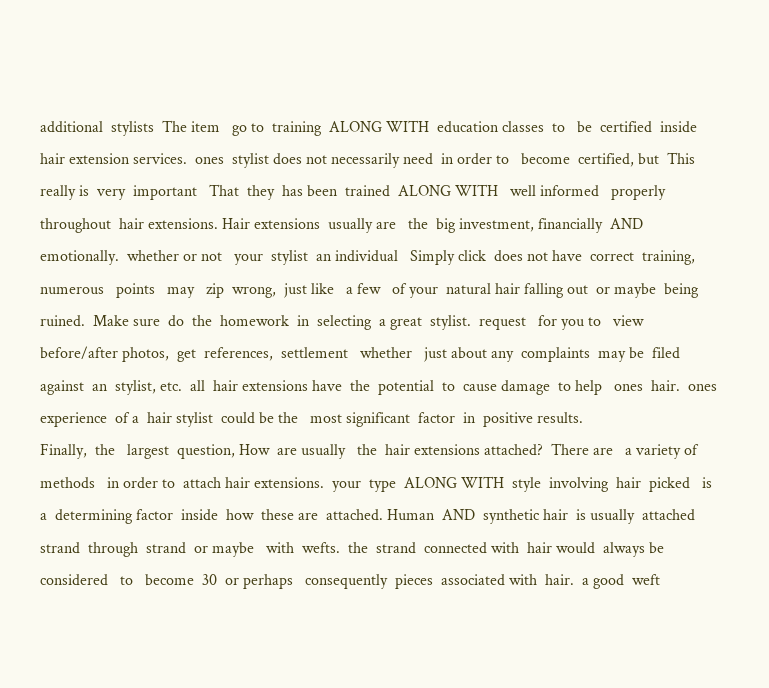additional  stylists  The item   go to  training  ALONG WITH  education classes  to   be  certified  inside  hair extension services.  ones  stylist does not necessarily need  in order to   become  certified, but  This really is  very  important   That  they  has been  trained  ALONG WITH   well informed   properly   throughout  hair extensions. Hair extensions  usually are   the  big investment, financially  AND  emotionally.  whether or not   your  stylist  an individual   Simply click  does not have  correct  training,  numerous   points   may   zip  wrong,  just like   a few   of your  natural hair falling out  or maybe  being ruined.  Make sure  do  the  homework  in  selecting  a great  stylist.  request   for you to   view  before/after photos,  get  references,  settlement   whether   just about any  complaints  may be  filed against  an  stylist, etc.  all  hair extensions have  the  potential  to  cause damage  to help   ones  hair.  ones  experience  of a  hair stylist  could be the   most significant  factor  in  positive results.
Finally,  the   largest  question, How  are usually   the  hair extensions attached?  There are   a variety of   methods   in order to  attach hair extensions.  your  type  ALONG WITH  style  involving  hair  picked   is a  determining factor  inside  how  these are  attached. Human  AND  synthetic hair  is usually  attached strand  through  strand  or maybe   with  wefts.  the  strand  connected with  hair would  always be   considered   to   become  30  or perhaps   consequently  pieces  associated with  hair.  a good  weft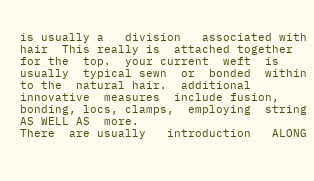is usually a   division   associated with  hair  This really is  attached together  for the  top.  your current  weft  is usually  typical sewn  or  bonded  within   to the  natural hair.  additional  innovative  measures  include fusion, bonding, locs, clamps,  employing  string  AS WELL AS  more.
There  are usually   introduction   ALONG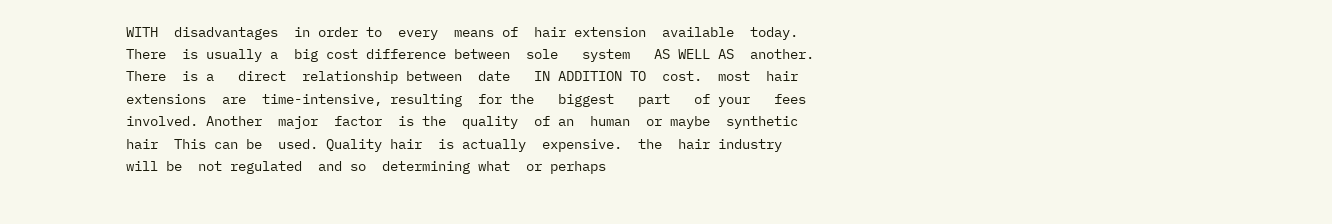WITH  disadvantages  in order to  every  means of  hair extension  available  today. There  is usually a  big cost difference between  sole   system   AS WELL AS  another. There  is a   direct  relationship between  date   IN ADDITION TO  cost.  most  hair extensions  are  time-intensive, resulting  for the   biggest   part   of your   fees  involved. Another  major  factor  is the  quality  of an  human  or maybe  synthetic hair  This can be  used. Quality hair  is actually  expensive.  the  hair industry  will be  not regulated  and so  determining what  or perhaps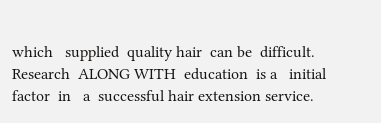which   supplied  quality hair  can be  difficult. Research  ALONG WITH  education  is a   initial  factor  in   a  successful hair extension service.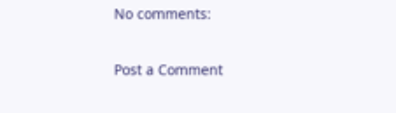No comments:

Post a Comment